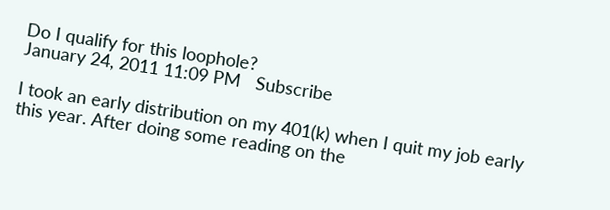Do I qualify for this loophole?
January 24, 2011 11:09 PM   Subscribe

I took an early distribution on my 401(k) when I quit my job early this year. After doing some reading on the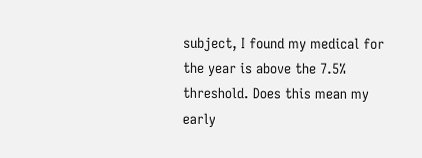subject, I found my medical for the year is above the 7.5% threshold. Does this mean my early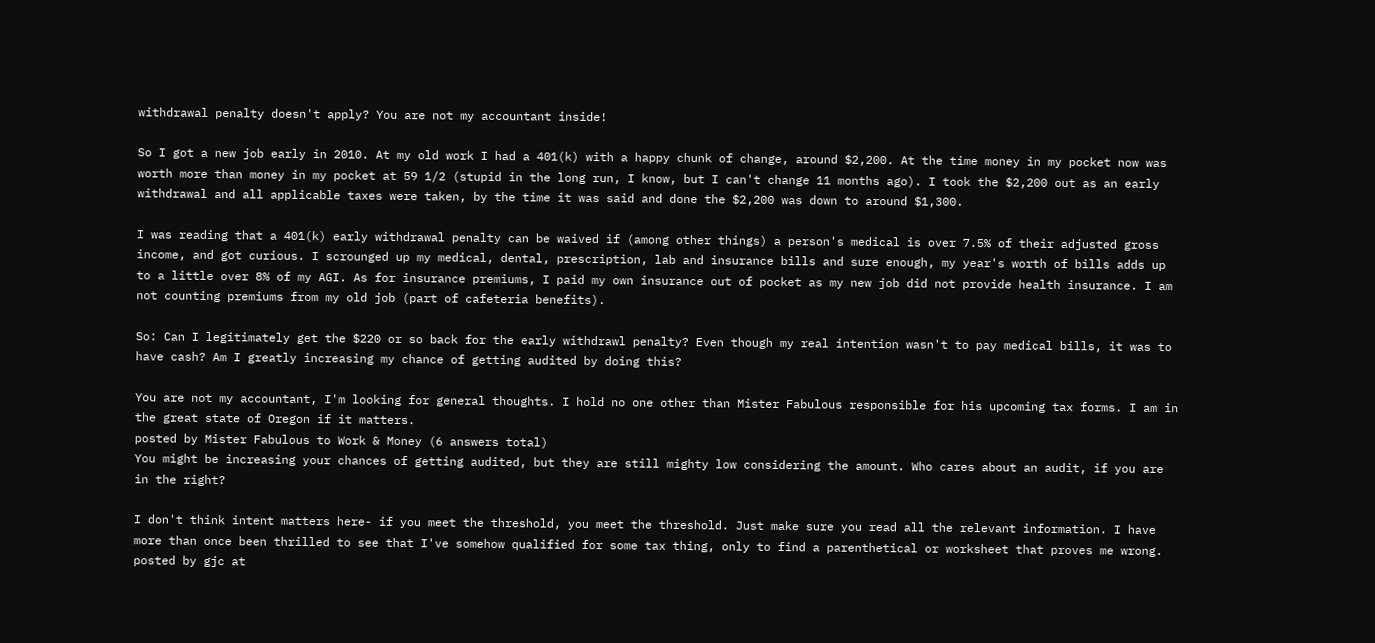withdrawal penalty doesn't apply? You are not my accountant inside!

So I got a new job early in 2010. At my old work I had a 401(k) with a happy chunk of change, around $2,200. At the time money in my pocket now was worth more than money in my pocket at 59 1/2 (stupid in the long run, I know, but I can't change 11 months ago). I took the $2,200 out as an early withdrawal and all applicable taxes were taken, by the time it was said and done the $2,200 was down to around $1,300.

I was reading that a 401(k) early withdrawal penalty can be waived if (among other things) a person's medical is over 7.5% of their adjusted gross income, and got curious. I scrounged up my medical, dental, prescription, lab and insurance bills and sure enough, my year's worth of bills adds up to a little over 8% of my AGI. As for insurance premiums, I paid my own insurance out of pocket as my new job did not provide health insurance. I am not counting premiums from my old job (part of cafeteria benefits).

So: Can I legitimately get the $220 or so back for the early withdrawl penalty? Even though my real intention wasn't to pay medical bills, it was to have cash? Am I greatly increasing my chance of getting audited by doing this?

You are not my accountant, I'm looking for general thoughts. I hold no one other than Mister Fabulous responsible for his upcoming tax forms. I am in the great state of Oregon if it matters.
posted by Mister Fabulous to Work & Money (6 answers total)
You might be increasing your chances of getting audited, but they are still mighty low considering the amount. Who cares about an audit, if you are in the right?

I don't think intent matters here- if you meet the threshold, you meet the threshold. Just make sure you read all the relevant information. I have more than once been thrilled to see that I've somehow qualified for some tax thing, only to find a parenthetical or worksheet that proves me wrong.
posted by gjc at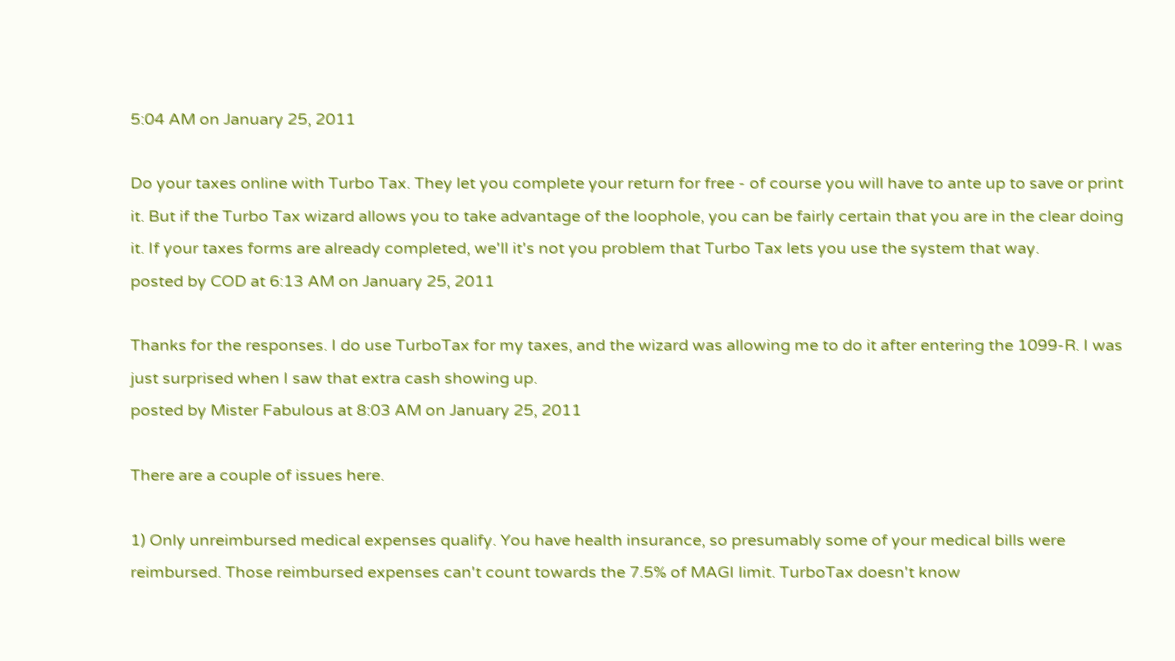5:04 AM on January 25, 2011

Do your taxes online with Turbo Tax. They let you complete your return for free - of course you will have to ante up to save or print it. But if the Turbo Tax wizard allows you to take advantage of the loophole, you can be fairly certain that you are in the clear doing it. If your taxes forms are already completed, we'll it's not you problem that Turbo Tax lets you use the system that way.
posted by COD at 6:13 AM on January 25, 2011

Thanks for the responses. I do use TurboTax for my taxes, and the wizard was allowing me to do it after entering the 1099-R. I was just surprised when I saw that extra cash showing up.
posted by Mister Fabulous at 8:03 AM on January 25, 2011

There are a couple of issues here.

1) Only unreimbursed medical expenses qualify. You have health insurance, so presumably some of your medical bills were reimbursed. Those reimbursed expenses can't count towards the 7.5% of MAGI limit. TurboTax doesn't know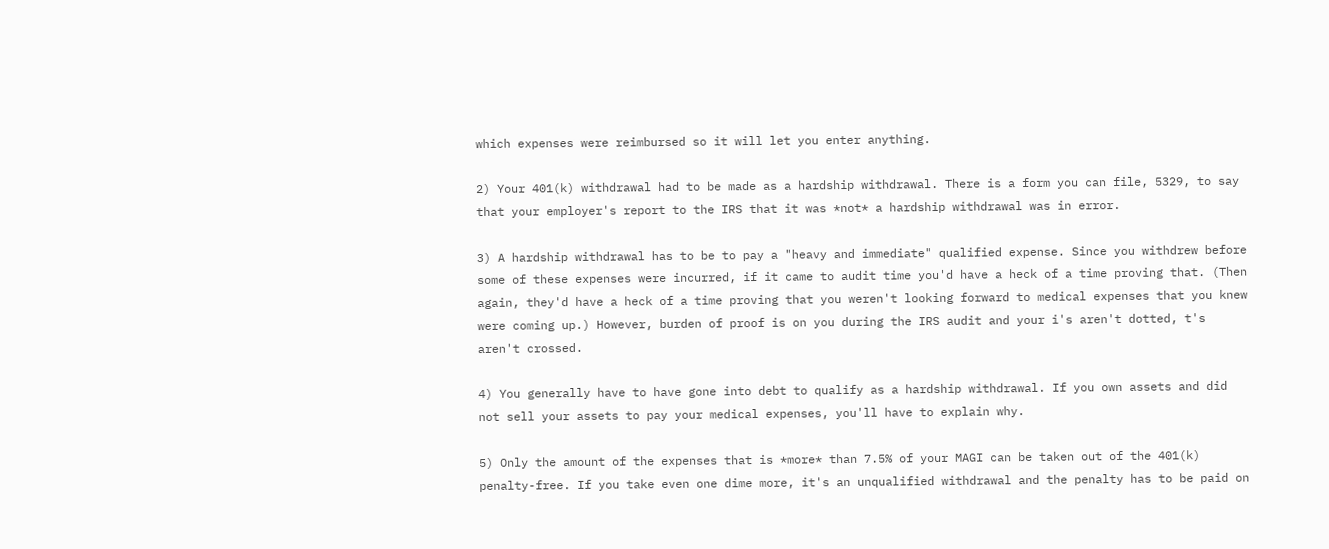which expenses were reimbursed so it will let you enter anything.

2) Your 401(k) withdrawal had to be made as a hardship withdrawal. There is a form you can file, 5329, to say that your employer's report to the IRS that it was *not* a hardship withdrawal was in error.

3) A hardship withdrawal has to be to pay a "heavy and immediate" qualified expense. Since you withdrew before some of these expenses were incurred, if it came to audit time you'd have a heck of a time proving that. (Then again, they'd have a heck of a time proving that you weren't looking forward to medical expenses that you knew were coming up.) However, burden of proof is on you during the IRS audit and your i's aren't dotted, t's aren't crossed.

4) You generally have to have gone into debt to qualify as a hardship withdrawal. If you own assets and did not sell your assets to pay your medical expenses, you'll have to explain why.

5) Only the amount of the expenses that is *more* than 7.5% of your MAGI can be taken out of the 401(k) penalty-free. If you take even one dime more, it's an unqualified withdrawal and the penalty has to be paid on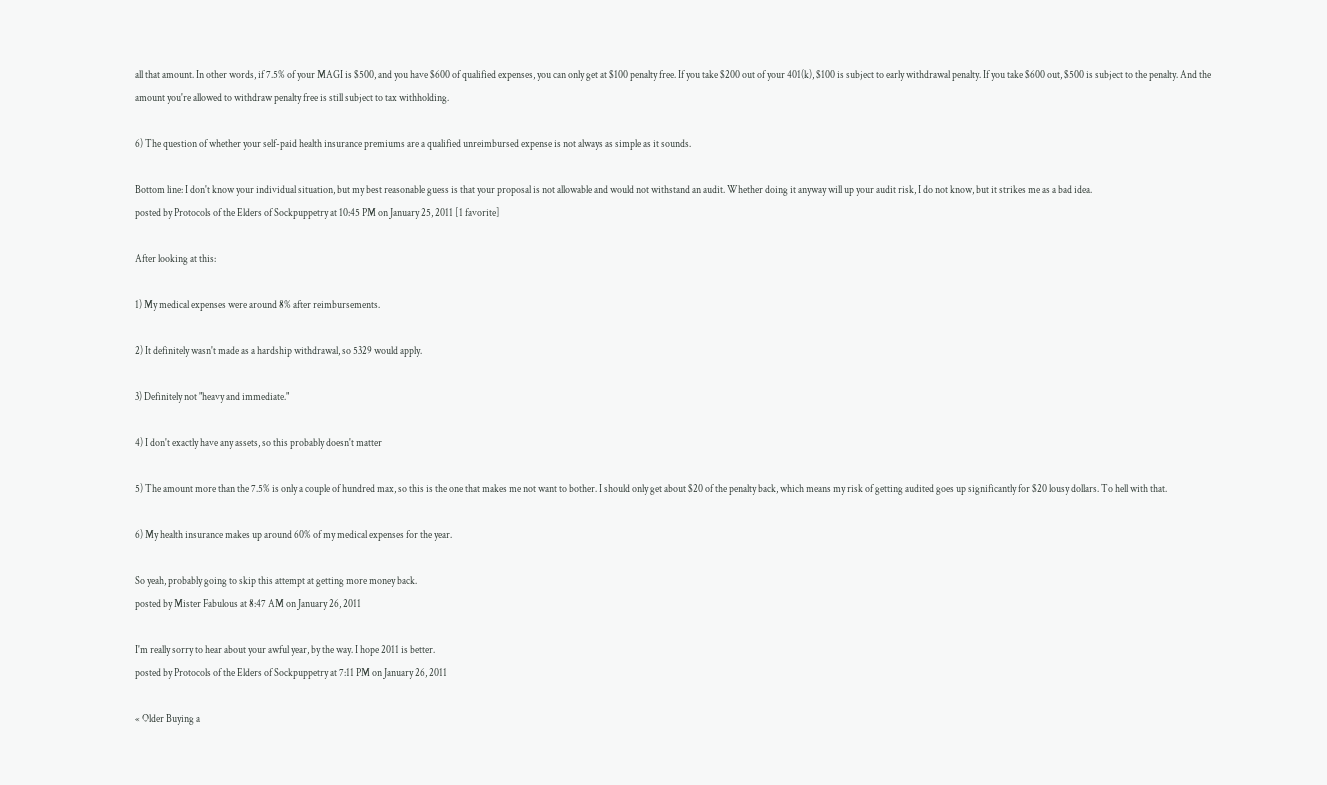all that amount. In other words, if 7.5% of your MAGI is $500, and you have $600 of qualified expenses, you can only get at $100 penalty free. If you take $200 out of your 401(k), $100 is subject to early withdrawal penalty. If you take $600 out, $500 is subject to the penalty. And the amount you're allowed to withdraw penalty free is still subject to tax withholding.

6) The question of whether your self-paid health insurance premiums are a qualified unreimbursed expense is not always as simple as it sounds.

Bottom line: I don't know your individual situation, but my best reasonable guess is that your proposal is not allowable and would not withstand an audit. Whether doing it anyway will up your audit risk, I do not know, but it strikes me as a bad idea.
posted by Protocols of the Elders of Sockpuppetry at 10:45 PM on January 25, 2011 [1 favorite]

After looking at this:

1) My medical expenses were around 8% after reimbursements.

2) It definitely wasn't made as a hardship withdrawal, so 5329 would apply.

3) Definitely not "heavy and immediate."

4) I don't exactly have any assets, so this probably doesn't matter

5) The amount more than the 7.5% is only a couple of hundred max, so this is the one that makes me not want to bother. I should only get about $20 of the penalty back, which means my risk of getting audited goes up significantly for $20 lousy dollars. To hell with that.

6) My health insurance makes up around 60% of my medical expenses for the year.

So yeah, probably going to skip this attempt at getting more money back.
posted by Mister Fabulous at 8:47 AM on January 26, 2011

I'm really sorry to hear about your awful year, by the way. I hope 2011 is better.
posted by Protocols of the Elders of Sockpuppetry at 7:11 PM on January 26, 2011

« Older Buying a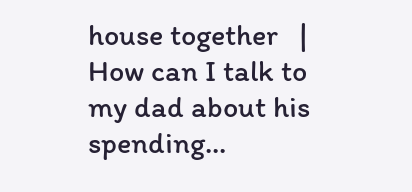house together   |   How can I talk to my dad about his spending...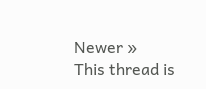Newer »
This thread is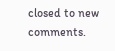closed to new comments.